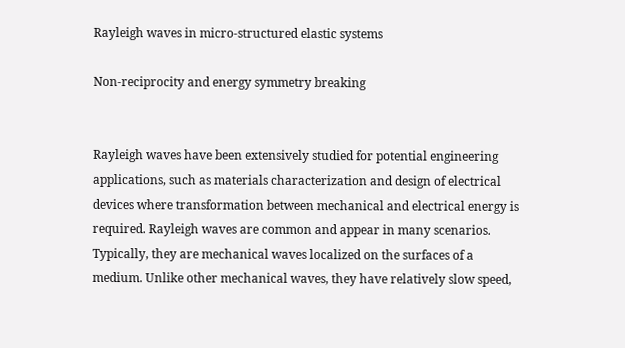Rayleigh waves in micro-structured elastic systems

Non-reciprocity and energy symmetry breaking


Rayleigh waves have been extensively studied for potential engineering applications, such as materials characterization and design of electrical devices where transformation between mechanical and electrical energy is required. Rayleigh waves are common and appear in many scenarios. Typically, they are mechanical waves localized on the surfaces of a medium. Unlike other mechanical waves, they have relatively slow speed,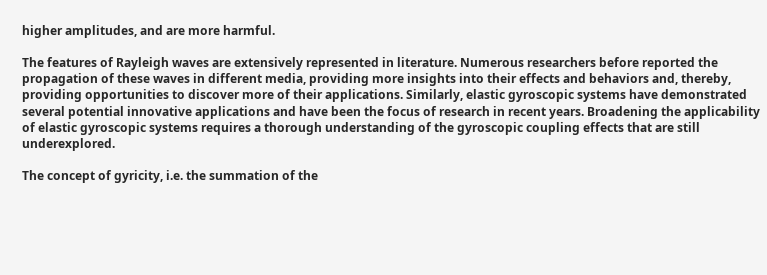higher amplitudes, and are more harmful.

The features of Rayleigh waves are extensively represented in literature. Numerous researchers before reported the propagation of these waves in different media, providing more insights into their effects and behaviors and, thereby, providing opportunities to discover more of their applications. Similarly, elastic gyroscopic systems have demonstrated several potential innovative applications and have been the focus of research in recent years. Broadening the applicability of elastic gyroscopic systems requires a thorough understanding of the gyroscopic coupling effects that are still underexplored.

The concept of gyricity, i.e. the summation of the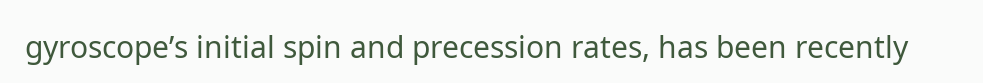gyroscope’s initial spin and precession rates, has been recently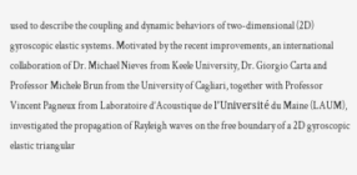used to describe the coupling and dynamic behaviors of two-dimensional (2D) gyroscopic elastic systems. Motivated by the recent improvements, an international collaboration of Dr. Michael Nieves from Keele University, Dr. Giorgio Carta and Professor Michele Brun from the University of Cagliari, together with Professor Vincent Pagneux from Laboratoire d’Acoustique de l’Université du Maine (LAUM), investigated the propagation of Rayleigh waves on the free boundary of a 2D gyroscopic elastic triangular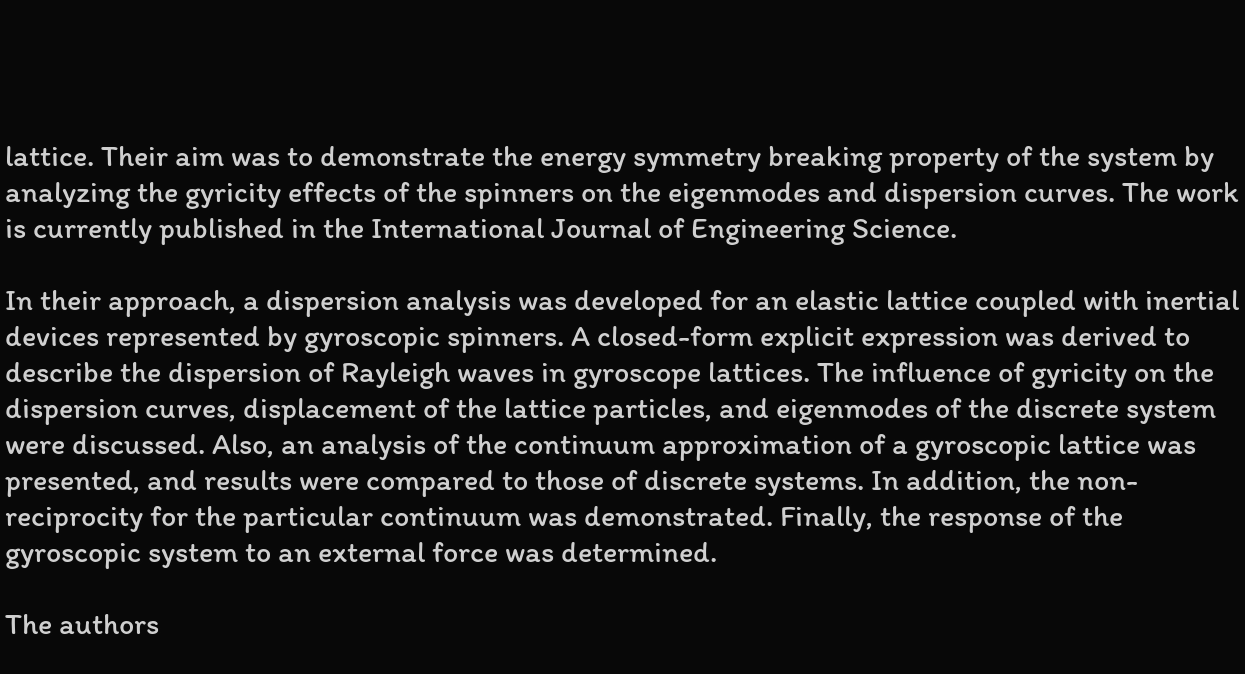lattice. Their aim was to demonstrate the energy symmetry breaking property of the system by analyzing the gyricity effects of the spinners on the eigenmodes and dispersion curves. The work is currently published in the International Journal of Engineering Science.

In their approach, a dispersion analysis was developed for an elastic lattice coupled with inertial devices represented by gyroscopic spinners. A closed-form explicit expression was derived to describe the dispersion of Rayleigh waves in gyroscope lattices. The influence of gyricity on the dispersion curves, displacement of the lattice particles, and eigenmodes of the discrete system were discussed. Also, an analysis of the continuum approximation of a gyroscopic lattice was presented, and results were compared to those of discrete systems. In addition, the non-reciprocity for the particular continuum was demonstrated. Finally, the response of the gyroscopic system to an external force was determined.

The authors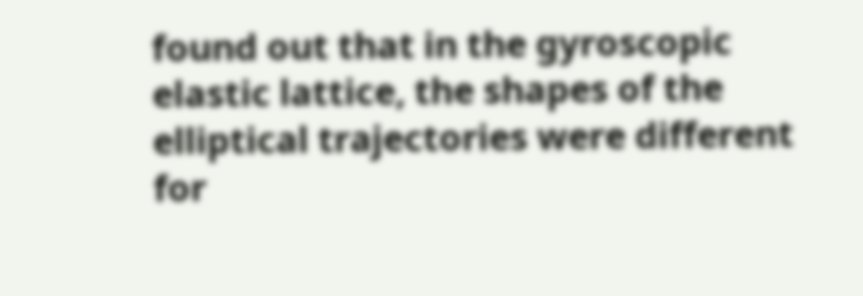found out that in the gyroscopic elastic lattice, the shapes of the elliptical trajectories were different for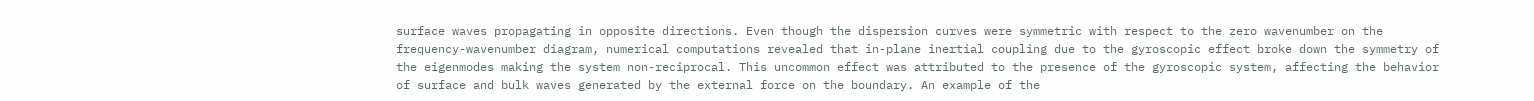surface waves propagating in opposite directions. Even though the dispersion curves were symmetric with respect to the zero wavenumber on the frequency-wavenumber diagram, numerical computations revealed that in-plane inertial coupling due to the gyroscopic effect broke down the symmetry of the eigenmodes making the system non-reciprocal. This uncommon effect was attributed to the presence of the gyroscopic system, affecting the behavior of surface and bulk waves generated by the external force on the boundary. An example of the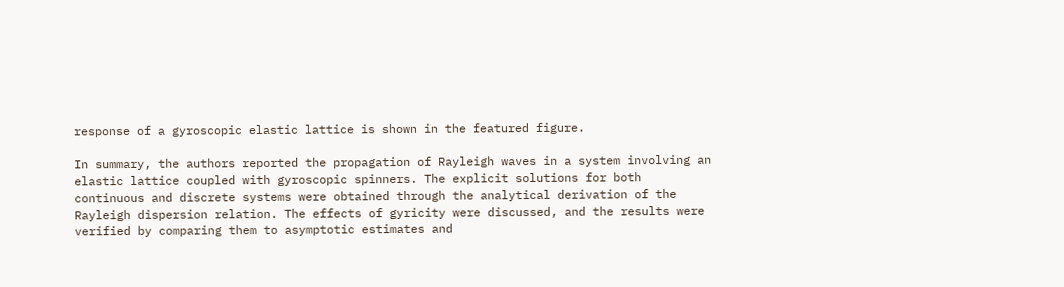response of a gyroscopic elastic lattice is shown in the featured figure.

In summary, the authors reported the propagation of Rayleigh waves in a system involving an elastic lattice coupled with gyroscopic spinners. The explicit solutions for both continuous and discrete systems were obtained through the analytical derivation of the Rayleigh dispersion relation. The effects of gyricity were discussed, and the results were verified by comparing them to asymptotic estimates and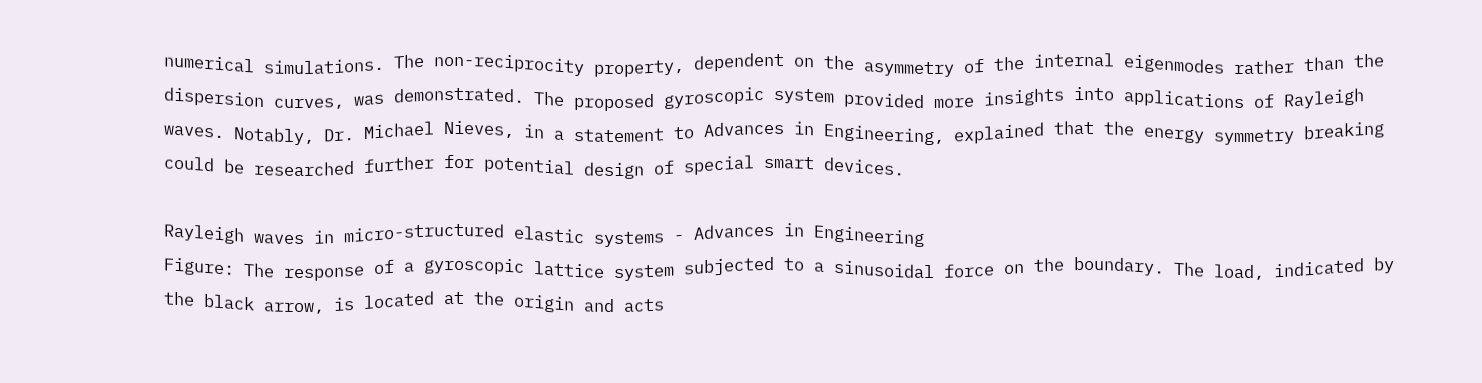numerical simulations. The non-reciprocity property, dependent on the asymmetry of the internal eigenmodes rather than the dispersion curves, was demonstrated. The proposed gyroscopic system provided more insights into applications of Rayleigh waves. Notably, Dr. Michael Nieves, in a statement to Advances in Engineering, explained that the energy symmetry breaking could be researched further for potential design of special smart devices.

Rayleigh waves in micro-structured elastic systems - Advances in Engineering
Figure: The response of a gyroscopic lattice system subjected to a sinusoidal force on the boundary. The load, indicated by the black arrow, is located at the origin and acts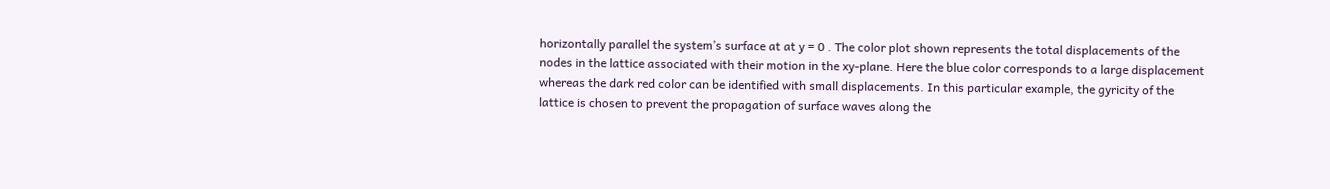horizontally parallel the system’s surface at at y = 0 . The color plot shown represents the total displacements of the nodes in the lattice associated with their motion in the xy-plane. Here the blue color corresponds to a large displacement whereas the dark red color can be identified with small displacements. In this particular example, the gyricity of the lattice is chosen to prevent the propagation of surface waves along the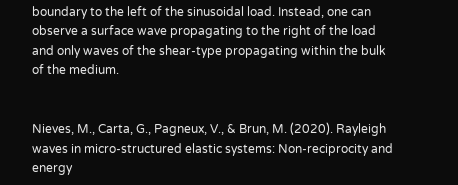boundary to the left of the sinusoidal load. Instead, one can observe a surface wave propagating to the right of the load and only waves of the shear-type propagating within the bulk of the medium.


Nieves, M., Carta, G., Pagneux, V., & Brun, M. (2020). Rayleigh waves in micro-structured elastic systems: Non-reciprocity and energy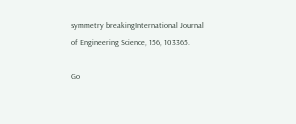symmetry breakingInternational Journal of Engineering Science, 156, 103365.

Go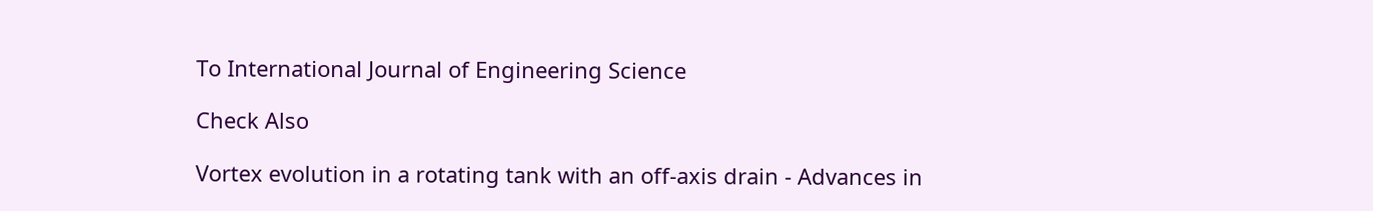To International Journal of Engineering Science

Check Also

Vortex evolution in a rotating tank with an off-axis drain - Advances in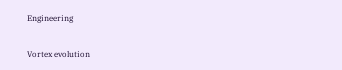Engineering

Vortex evolution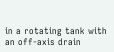in a rotating tank with an off-axis drain